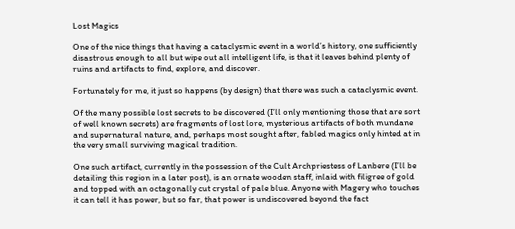Lost Magics

One of the nice things that having a cataclysmic event in a world’s history, one sufficiently disastrous enough to all but wipe out all intelligent life, is that it leaves behind plenty of ruins and artifacts to find, explore, and discover.

Fortunately for me, it just so happens (by design) that there was such a cataclysmic event.

Of the many possible lost secrets to be discovered (I’ll only mentioning those that are sort of well known secrets) are fragments of lost lore, mysterious artifacts of both mundane and supernatural nature, and, perhaps most sought after, fabled magics only hinted at in the very small surviving magical tradition.

One such artifact, currently in the possession of the Cult Archpriestess of Lanbere (I’ll be detailing this region in a later post), is an ornate wooden staff, inlaid with filigree of gold and topped with an octagonally cut crystal of pale blue. Anyone with Magery who touches it can tell it has power, but so far, that power is undiscovered beyond the fact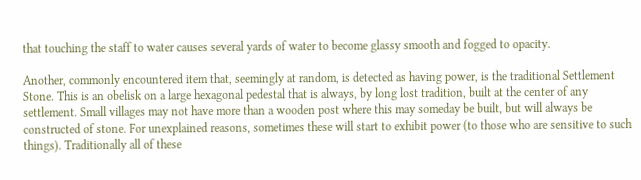that touching the staff to water causes several yards of water to become glassy smooth and fogged to opacity.

Another, commonly encountered item that, seemingly at random, is detected as having power, is the traditional Settlement Stone. This is an obelisk on a large hexagonal pedestal that is always, by long lost tradition, built at the center of any settlement. Small villages may not have more than a wooden post where this may someday be built, but will always be constructed of stone. For unexplained reasons, sometimes these will start to exhibit power (to those who are sensitive to such things). Traditionally all of these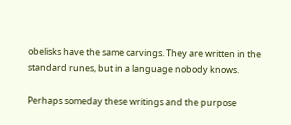obelisks have the same carvings. They are written in the standard runes, but in a language nobody knows.

Perhaps someday these writings and the purpose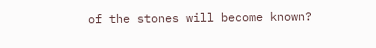of the stones will become known?